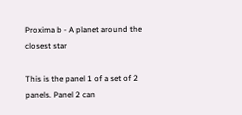Proxima b - A planet around the closest star

This is the panel 1 of a set of 2 panels. Panel 2 can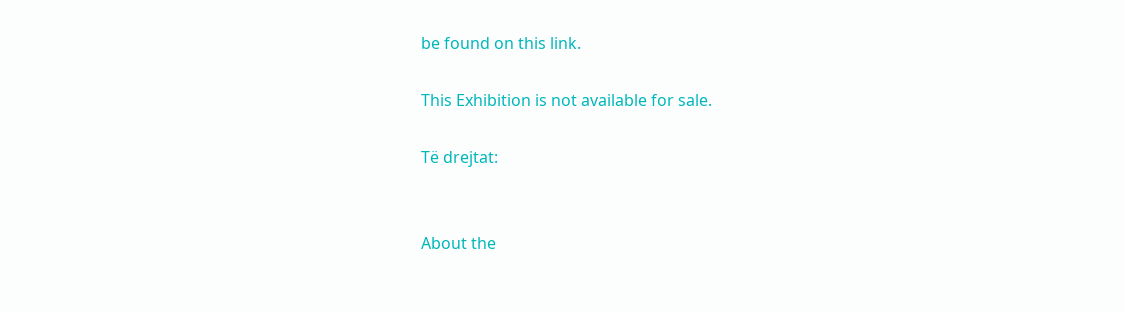be found on this link.

This Exhibition is not available for sale.

Të drejtat:


About the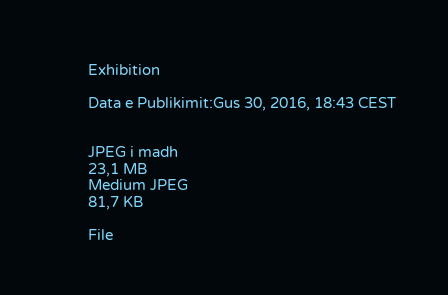Exhibition

Data e Publikimit:Gus 30, 2016, 18:43 CEST


JPEG i madh
23,1 MB
Medium JPEG
81,7 KB

File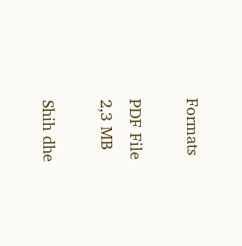Formats

PDF File
2,3 MB

Shih dhe